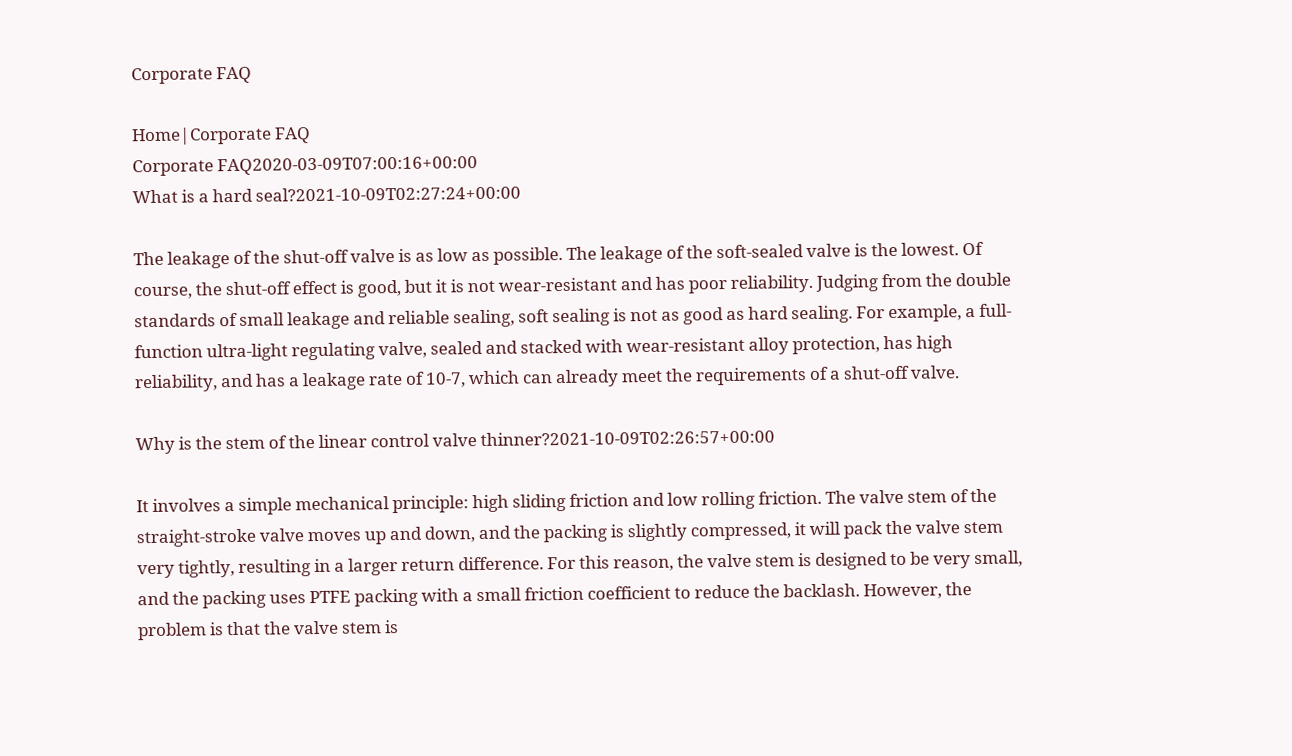Corporate FAQ

Home|Corporate FAQ
Corporate FAQ2020-03-09T07:00:16+00:00
What is a hard seal?2021-10-09T02:27:24+00:00

The leakage of the shut-off valve is as low as possible. The leakage of the soft-sealed valve is the lowest. Of course, the shut-off effect is good, but it is not wear-resistant and has poor reliability. Judging from the double standards of small leakage and reliable sealing, soft sealing is not as good as hard sealing. For example, a full-function ultra-light regulating valve, sealed and stacked with wear-resistant alloy protection, has high reliability, and has a leakage rate of 10-7, which can already meet the requirements of a shut-off valve.

Why is the stem of the linear control valve thinner?2021-10-09T02:26:57+00:00

It involves a simple mechanical principle: high sliding friction and low rolling friction. The valve stem of the straight-stroke valve moves up and down, and the packing is slightly compressed, it will pack the valve stem very tightly, resulting in a larger return difference. For this reason, the valve stem is designed to be very small, and the packing uses PTFE packing with a small friction coefficient to reduce the backlash. However, the problem is that the valve stem is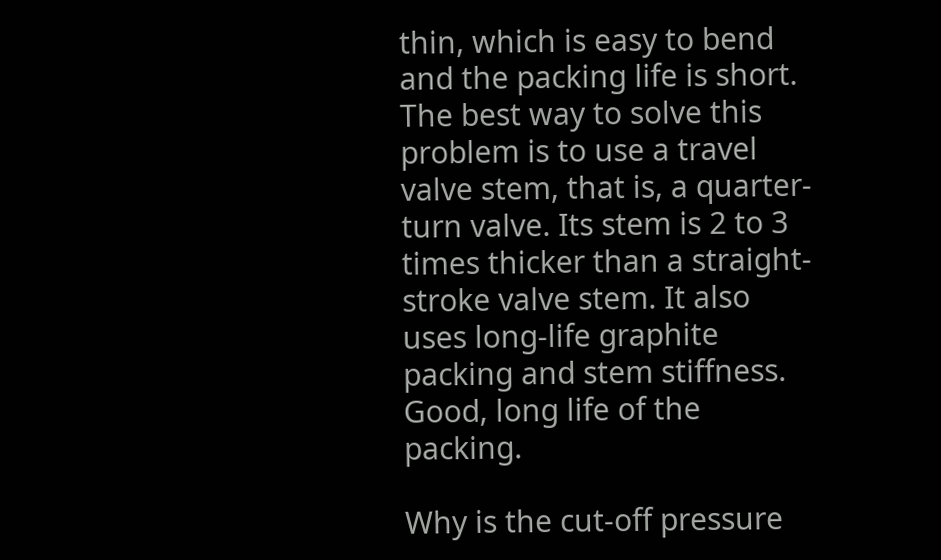thin, which is easy to bend and the packing life is short. The best way to solve this problem is to use a travel valve stem, that is, a quarter-turn valve. Its stem is 2 to 3 times thicker than a straight-stroke valve stem. It also uses long-life graphite packing and stem stiffness. Good, long life of the packing.

Why is the cut-off pressure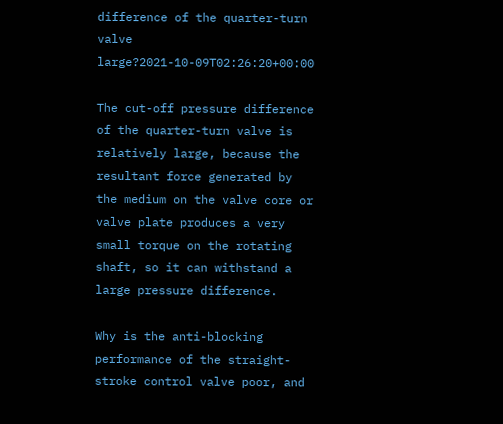difference of the quarter-turn valve large?2021-10-09T02:26:20+00:00

The cut-off pressure difference of the quarter-turn valve is relatively large, because the resultant force generated by the medium on the valve core or valve plate produces a very small torque on the rotating shaft, so it can withstand a large pressure difference.

Why is the anti-blocking performance of the straight-stroke control valve poor, and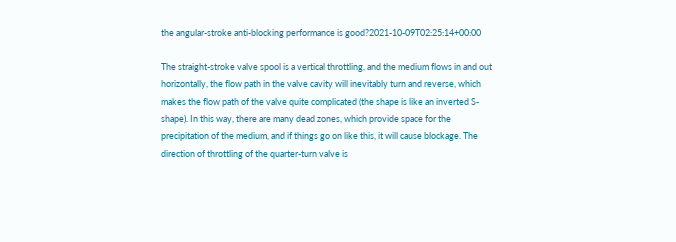the angular-stroke anti-blocking performance is good?2021-10-09T02:25:14+00:00

The straight-stroke valve spool is a vertical throttling, and the medium flows in and out horizontally, the flow path in the valve cavity will inevitably turn and reverse, which makes the flow path of the valve quite complicated (the shape is like an inverted S-shape). In this way, there are many dead zones, which provide space for the precipitation of the medium, and if things go on like this, it will cause blockage. The direction of throttling of the quarter-turn valve is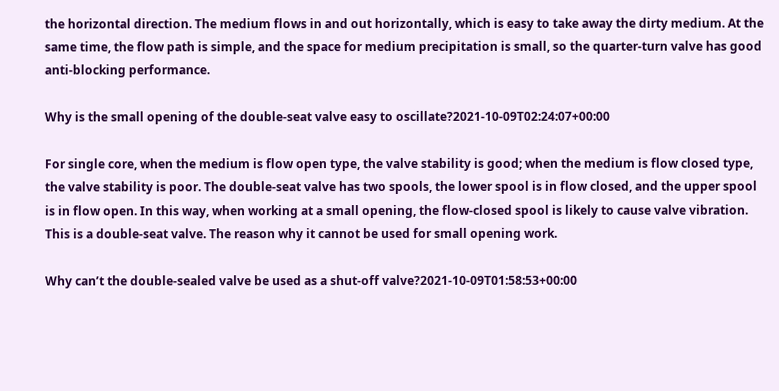the horizontal direction. The medium flows in and out horizontally, which is easy to take away the dirty medium. At the same time, the flow path is simple, and the space for medium precipitation is small, so the quarter-turn valve has good anti-blocking performance.

Why is the small opening of the double-seat valve easy to oscillate?2021-10-09T02:24:07+00:00

For single core, when the medium is flow open type, the valve stability is good; when the medium is flow closed type, the valve stability is poor. The double-seat valve has two spools, the lower spool is in flow closed, and the upper spool is in flow open. In this way, when working at a small opening, the flow-closed spool is likely to cause valve vibration. This is a double-seat valve. The reason why it cannot be used for small opening work.

Why can’t the double-sealed valve be used as a shut-off valve?2021-10-09T01:58:53+00:00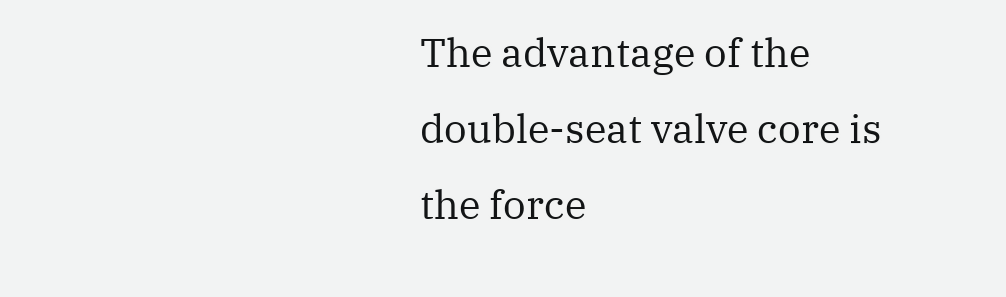The advantage of the double-seat valve core is the force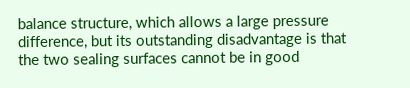balance structure, which allows a large pressure difference, but its outstanding disadvantage is that the two sealing surfaces cannot be in good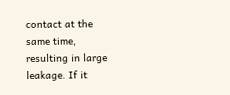contact at the same time, resulting in large leakage. If it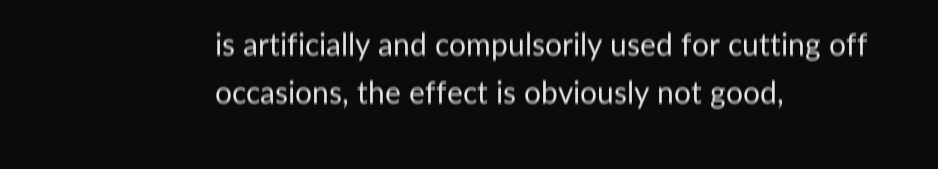is artificially and compulsorily used for cutting off occasions, the effect is obviously not good,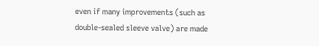even if many improvements (such as double-sealed sleeve valve) are made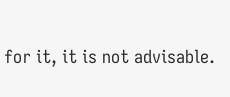for it, it is not advisable.